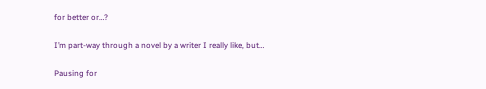for better or…?

I’m part-way through a novel by a writer I really like, but…

Pausing for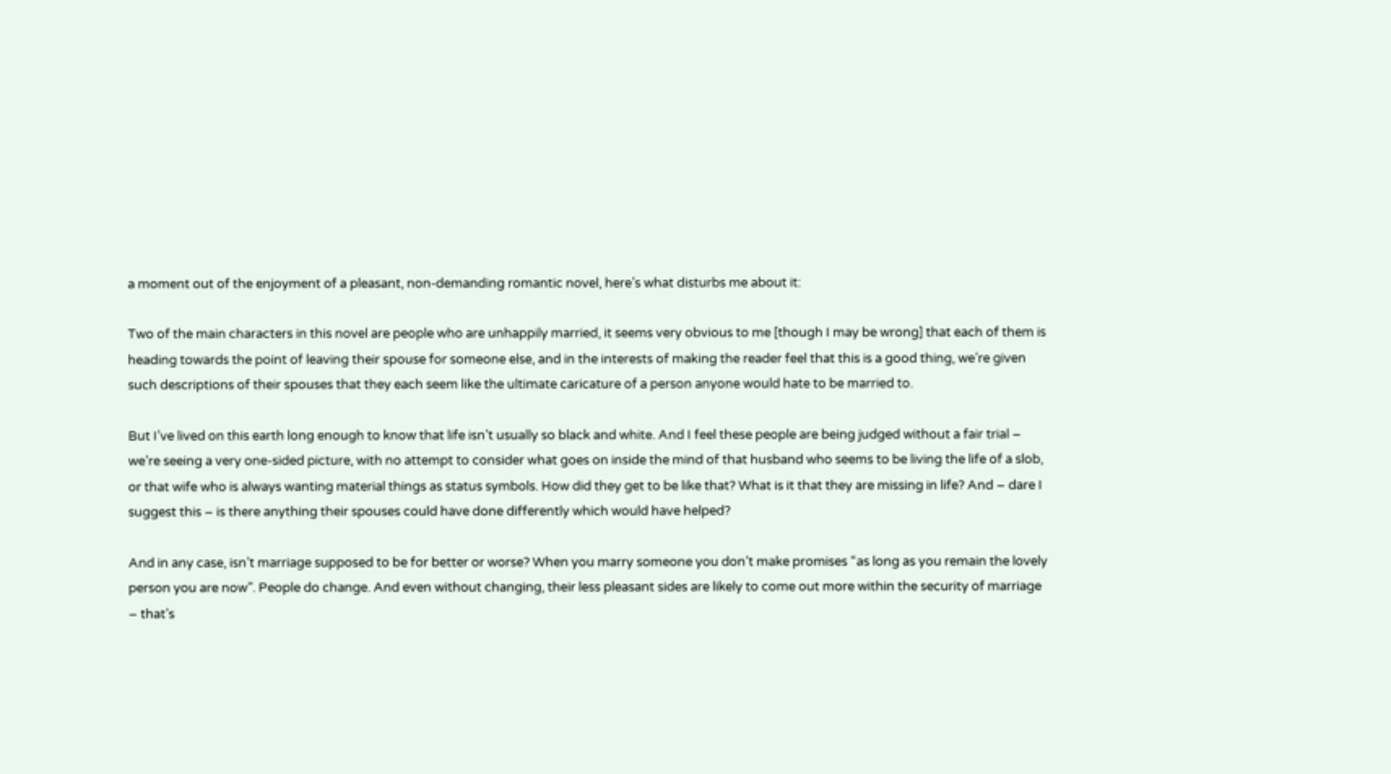a moment out of the enjoyment of a pleasant, non-demanding romantic novel, here’s what disturbs me about it:

Two of the main characters in this novel are people who are unhappily married, it seems very obvious to me [though I may be wrong] that each of them is heading towards the point of leaving their spouse for someone else, and in the interests of making the reader feel that this is a good thing, we’re given such descriptions of their spouses that they each seem like the ultimate caricature of a person anyone would hate to be married to.

But I’ve lived on this earth long enough to know that life isn’t usually so black and white. And I feel these people are being judged without a fair trial – we’re seeing a very one-sided picture, with no attempt to consider what goes on inside the mind of that husband who seems to be living the life of a slob, or that wife who is always wanting material things as status symbols. How did they get to be like that? What is it that they are missing in life? And – dare I suggest this – is there anything their spouses could have done differently which would have helped?

And in any case, isn’t marriage supposed to be for better or worse? When you marry someone you don’t make promises “as long as you remain the lovely person you are now”. People do change. And even without changing, their less pleasant sides are likely to come out more within the security of marriage – that’s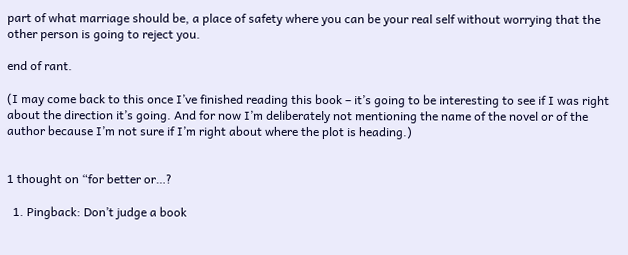part of what marriage should be, a place of safety where you can be your real self without worrying that the other person is going to reject you.

end of rant.

(I may come back to this once I’ve finished reading this book – it’s going to be interesting to see if I was right about the direction it’s going. And for now I’m deliberately not mentioning the name of the novel or of the author because I’m not sure if I’m right about where the plot is heading.)


1 thought on “for better or…?

  1. Pingback: Don’t judge a book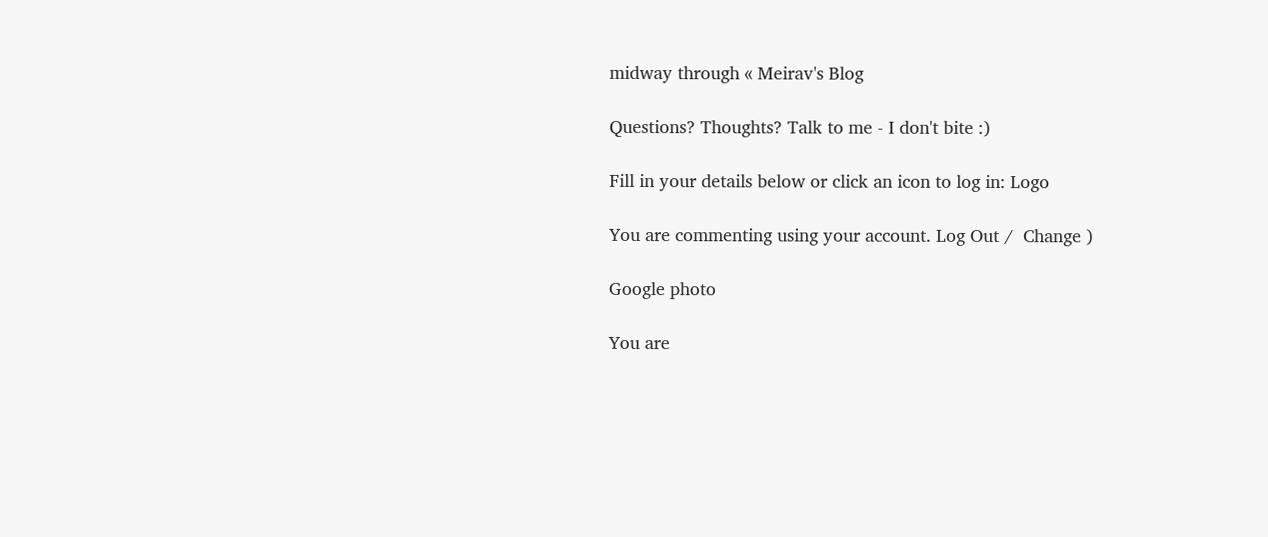midway through « Meirav's Blog

Questions? Thoughts? Talk to me - I don't bite :)

Fill in your details below or click an icon to log in: Logo

You are commenting using your account. Log Out /  Change )

Google photo

You are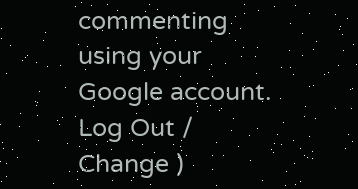commenting using your Google account. Log Out /  Change )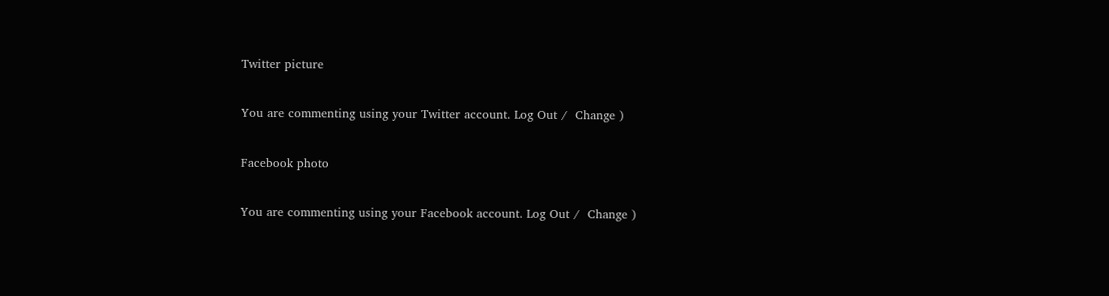Twitter picture

You are commenting using your Twitter account. Log Out /  Change )

Facebook photo

You are commenting using your Facebook account. Log Out /  Change )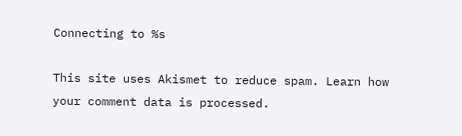Connecting to %s

This site uses Akismet to reduce spam. Learn how your comment data is processed.